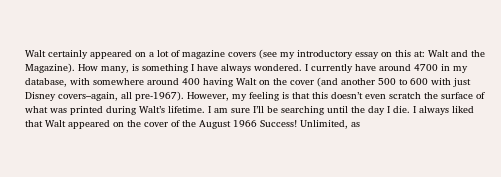Walt certainly appeared on a lot of magazine covers (see my introductory essay on this at: Walt and the Magazine). How many, is something I have always wondered. I currently have around 4700 in my database, with somewhere around 400 having Walt on the cover (and another 500 to 600 with just Disney covers–again, all pre-1967). However, my feeling is that this doesn’t even scratch the surface of what was printed during Walt’s lifetime. I am sure I’ll be searching until the day I die. I always liked that Walt appeared on the cover of the August 1966 Success! Unlimited, as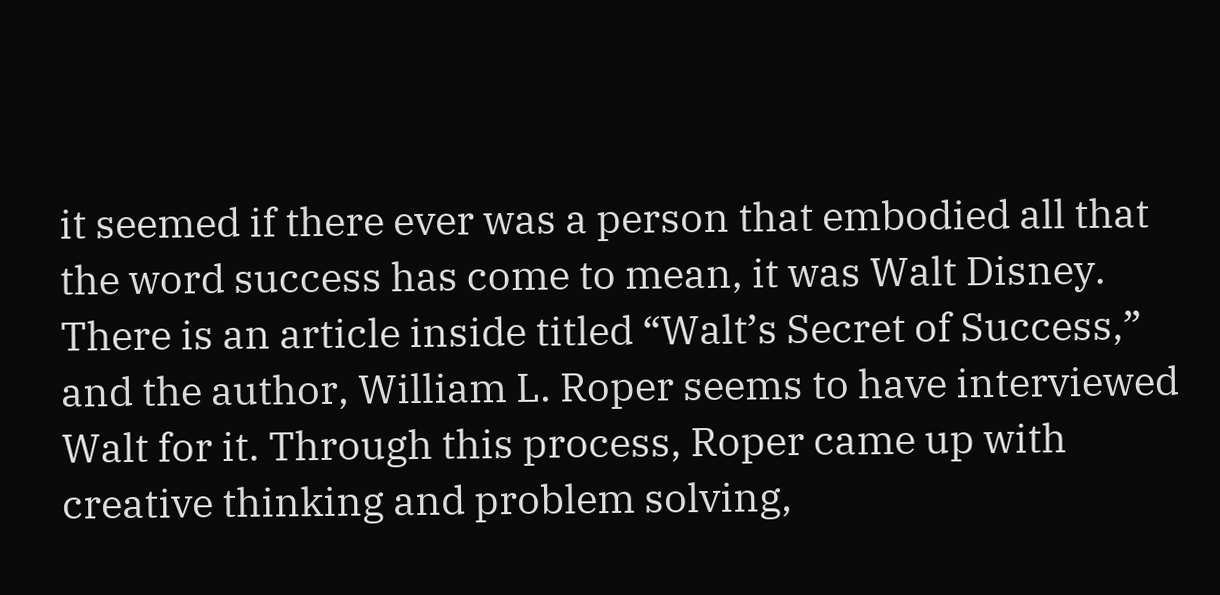it seemed if there ever was a person that embodied all that the word success has come to mean, it was Walt Disney. There is an article inside titled “Walt’s Secret of Success,” and the author, William L. Roper seems to have interviewed Walt for it. Through this process, Roper came up with creative thinking and problem solving,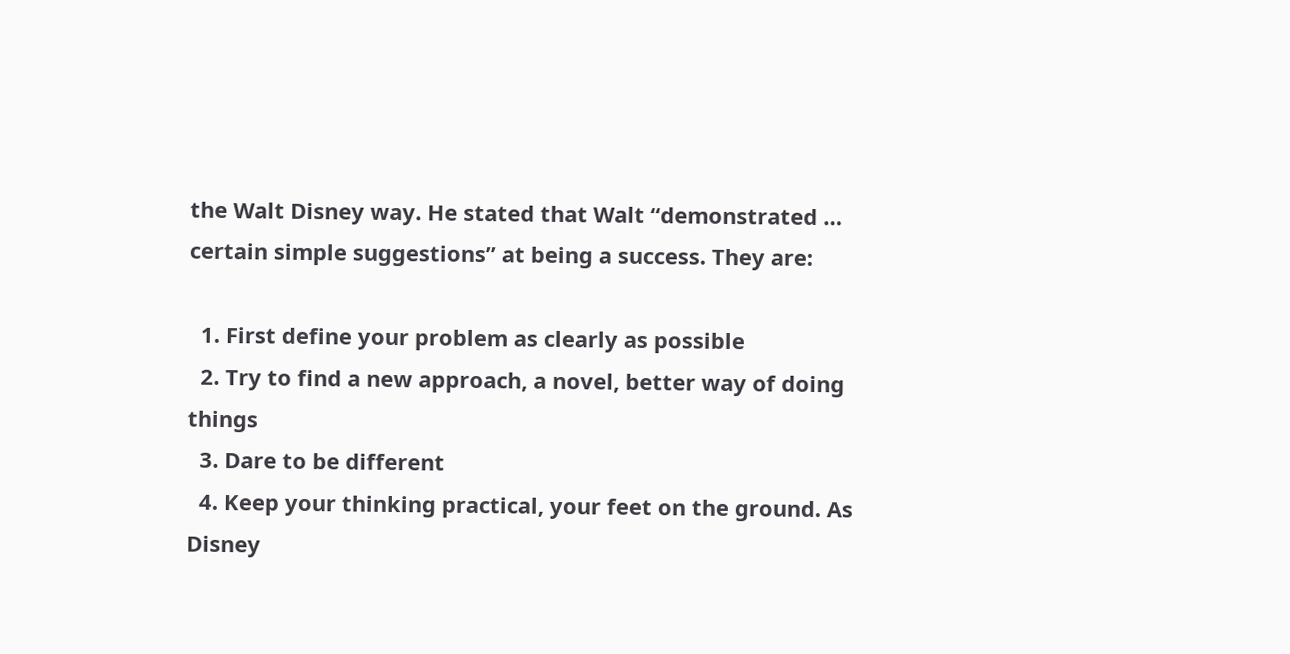the Walt Disney way. He stated that Walt “demonstrated … certain simple suggestions” at being a success. They are:

  1. First define your problem as clearly as possible
  2. Try to find a new approach, a novel, better way of doing things
  3. Dare to be different
  4. Keep your thinking practical, your feet on the ground. As Disney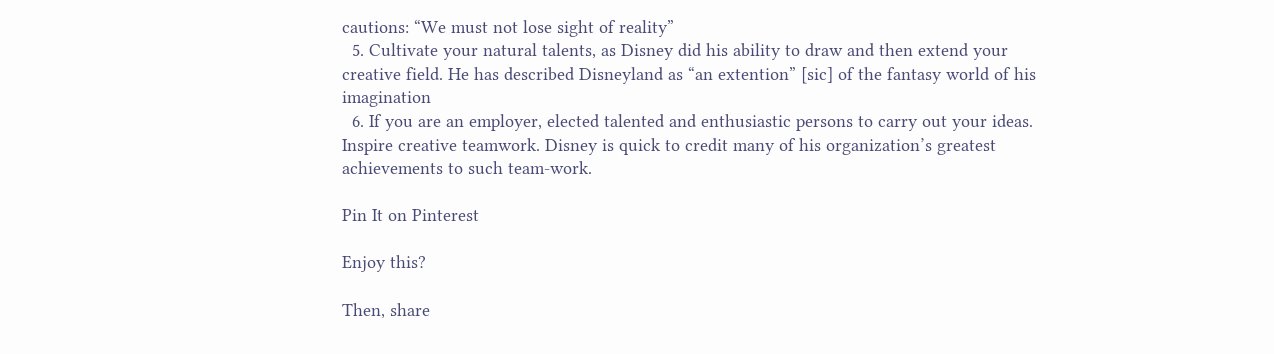cautions: “We must not lose sight of reality”
  5. Cultivate your natural talents, as Disney did his ability to draw and then extend your creative field. He has described Disneyland as “an extention” [sic] of the fantasy world of his imagination
  6. If you are an employer, elected talented and enthusiastic persons to carry out your ideas. Inspire creative teamwork. Disney is quick to credit many of his organization’s greatest achievements to such team-work.

Pin It on Pinterest

Enjoy this?

Then, share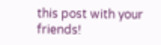this post with your friends!